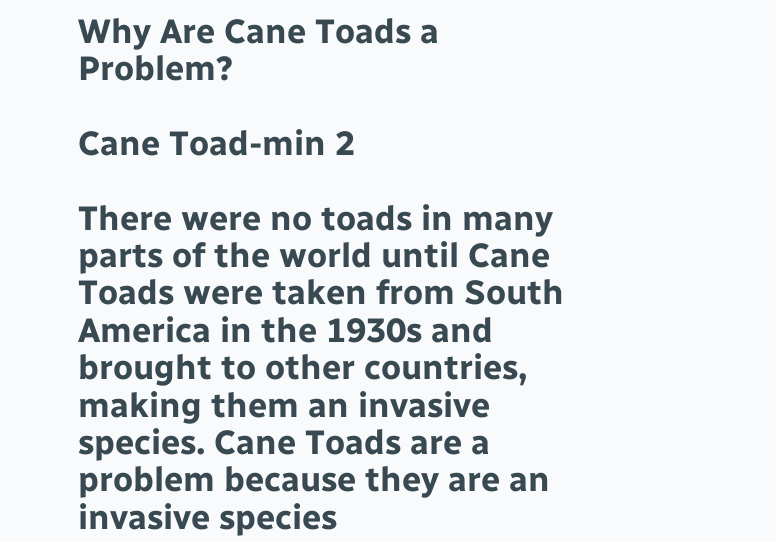Why Are Cane Toads a Problem?

Cane Toad-min 2

There were no toads in many parts of the world until Cane Toads were taken from South America in the 1930s and brought to other countries, making them an invasive species. Cane Toads are a problem because they are an invasive species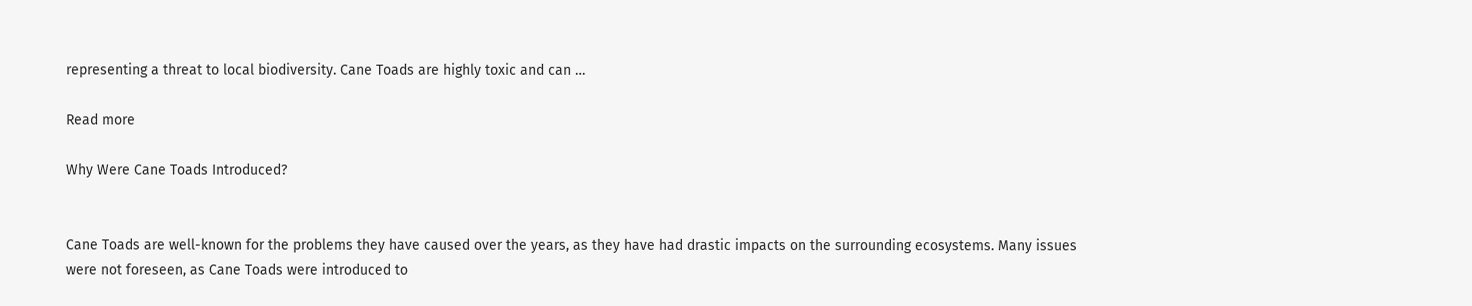representing a threat to local biodiversity. Cane Toads are highly toxic and can …

Read more

Why Were Cane Toads Introduced?


Cane Toads are well-known for the problems they have caused over the years, as they have had drastic impacts on the surrounding ecosystems. Many issues were not foreseen, as Cane Toads were introduced to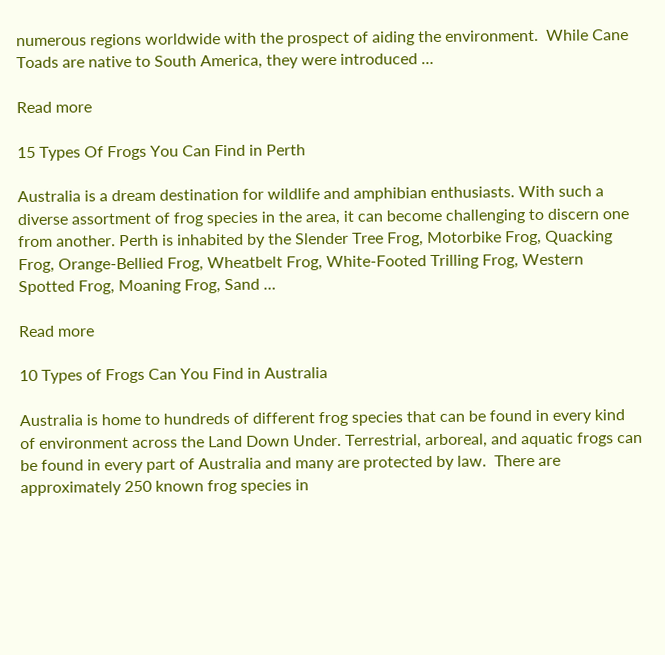numerous regions worldwide with the prospect of aiding the environment.  While Cane Toads are native to South America, they were introduced …

Read more

15 Types Of Frogs You Can Find in Perth

Australia is a dream destination for wildlife and amphibian enthusiasts. With such a diverse assortment of frog species in the area, it can become challenging to discern one from another. Perth is inhabited by the Slender Tree Frog, Motorbike Frog, Quacking Frog, Orange-Bellied Frog, Wheatbelt Frog, White-Footed Trilling Frog, Western Spotted Frog, Moaning Frog, Sand …

Read more

10 Types of Frogs Can You Find in Australia

Australia is home to hundreds of different frog species that can be found in every kind of environment across the Land Down Under. Terrestrial, arboreal, and aquatic frogs can be found in every part of Australia and many are protected by law.  There are approximately 250 known frog species in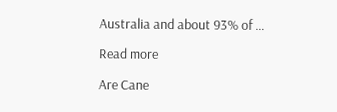Australia and about 93% of …

Read more

Are Cane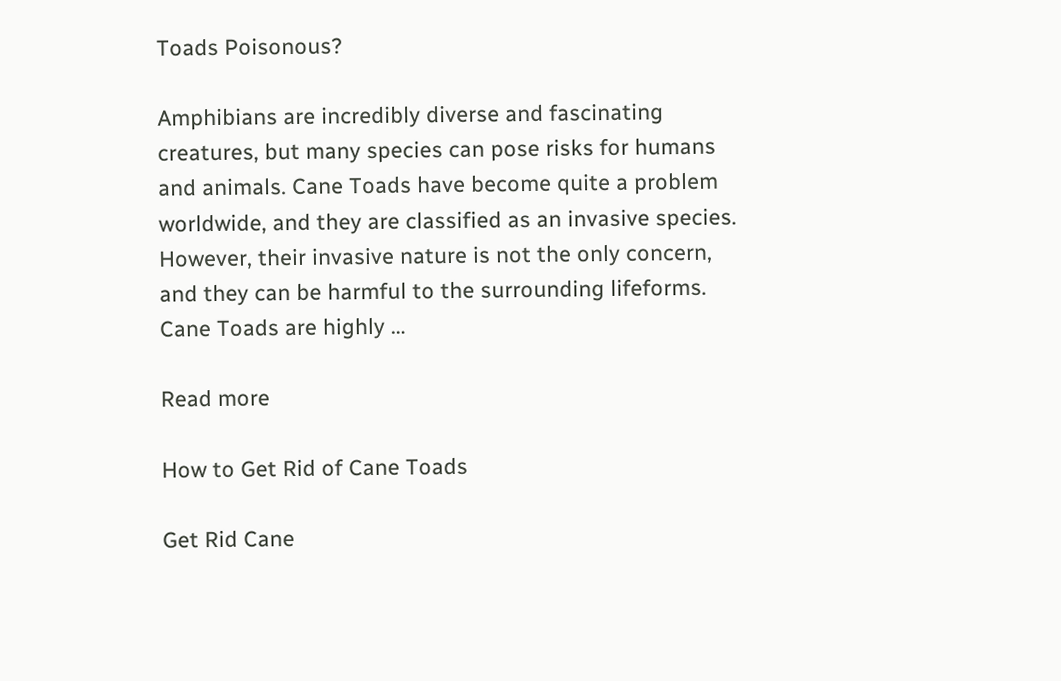Toads Poisonous?

Amphibians are incredibly diverse and fascinating creatures, but many species can pose risks for humans and animals. Cane Toads have become quite a problem worldwide, and they are classified as an invasive species. However, their invasive nature is not the only concern, and they can be harmful to the surrounding lifeforms.  Cane Toads are highly …

Read more

How to Get Rid of Cane Toads

Get Rid Cane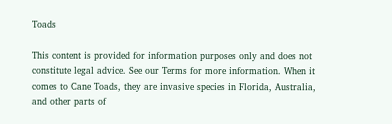Toads

This content is provided for information purposes only and does not constitute legal advice. See our Terms for more information. When it comes to Cane Toads, they are invasive species in Florida, Australia, and other parts of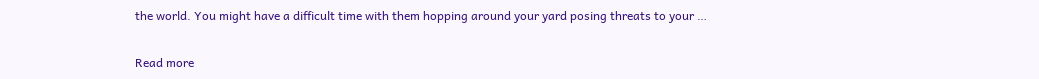the world. You might have a difficult time with them hopping around your yard posing threats to your …

Read more